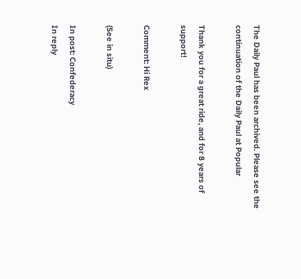The Daily Paul has been archived. Please see the continuation of the Daily Paul at Popular

Thank you for a great ride, and for 8 years of support!

Comment: Hi Rex

(See in situ)

In post: Confederacy
In reply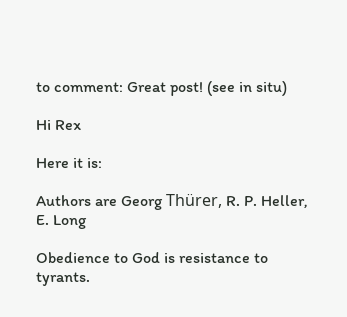to comment: Great post! (see in situ)

Hi Rex

Here it is:

Authors are Georg Thürer, R. P. Heller, E. Long

Obedience to God is resistance to tyrants.